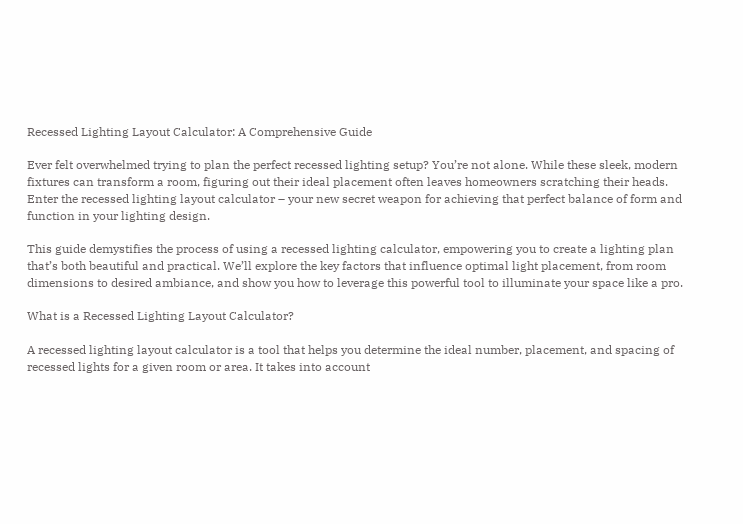Recessed Lighting Layout Calculator: A Comprehensive Guide

Ever felt overwhelmed trying to plan the perfect recessed lighting setup? You’re not alone. While these sleek, modern fixtures can transform a room, figuring out their ideal placement often leaves homeowners scratching their heads. Enter the recessed lighting layout calculator – your new secret weapon for achieving that perfect balance of form and function in your lighting design.

This guide demystifies the process of using a recessed lighting calculator, empowering you to create a lighting plan that’s both beautiful and practical. We’ll explore the key factors that influence optimal light placement, from room dimensions to desired ambiance, and show you how to leverage this powerful tool to illuminate your space like a pro.

What is a Recessed Lighting Layout Calculator?

A recessed lighting layout calculator is a tool that helps you determine the ideal number, placement, and spacing of recessed lights for a given room or area. It takes into account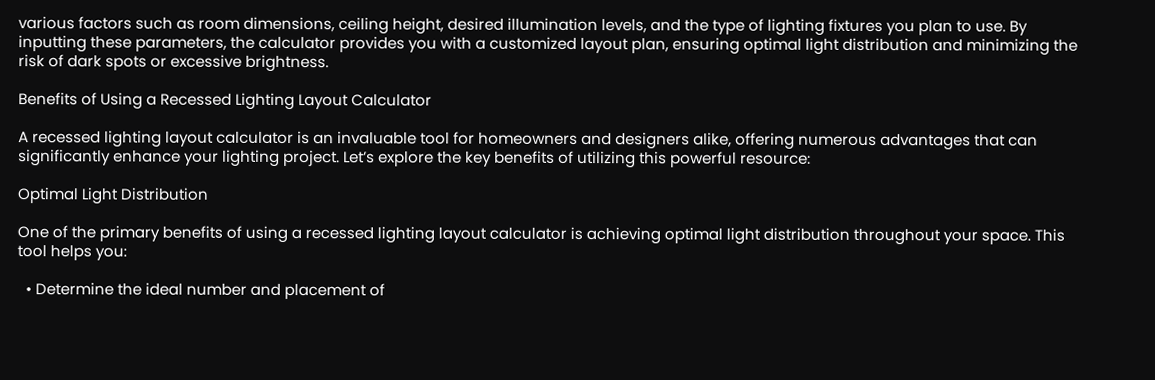various factors such as room dimensions, ceiling height, desired illumination levels, and the type of lighting fixtures you plan to use. By inputting these parameters, the calculator provides you with a customized layout plan, ensuring optimal light distribution and minimizing the risk of dark spots or excessive brightness.

Benefits of Using a Recessed Lighting Layout Calculator

A recessed lighting layout calculator is an invaluable tool for homeowners and designers alike, offering numerous advantages that can significantly enhance your lighting project. Let’s explore the key benefits of utilizing this powerful resource:

Optimal Light Distribution

One of the primary benefits of using a recessed lighting layout calculator is achieving optimal light distribution throughout your space. This tool helps you:

  • Determine the ideal number and placement of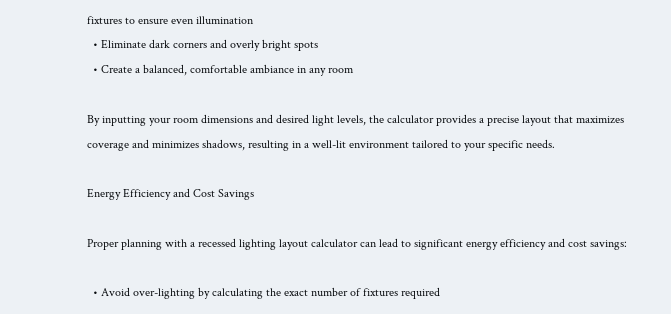fixtures to ensure even illumination
  • Eliminate dark corners and overly bright spots
  • Create a balanced, comfortable ambiance in any room

By inputting your room dimensions and desired light levels, the calculator provides a precise layout that maximizes coverage and minimizes shadows, resulting in a well-lit environment tailored to your specific needs.

Energy Efficiency and Cost Savings

Proper planning with a recessed lighting layout calculator can lead to significant energy efficiency and cost savings:

  • Avoid over-lighting by calculating the exact number of fixtures required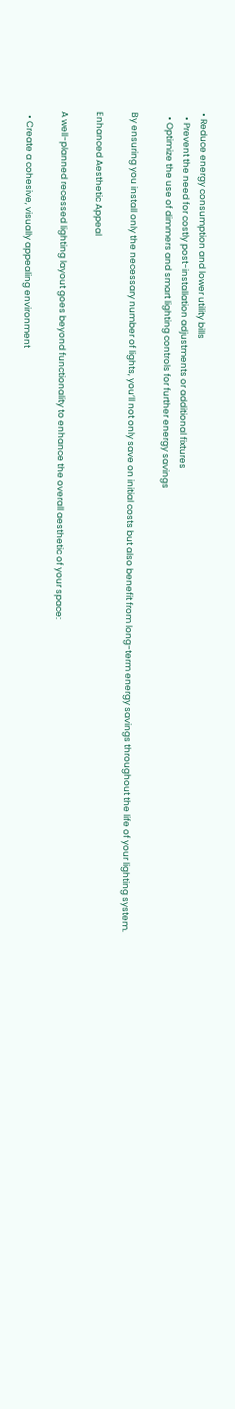• Reduce energy consumption and lower utility bills
  • Prevent the need for costly post-installation adjustments or additional fixtures
  • Optimize the use of dimmers and smart lighting controls for further energy savings

By ensuring you install only the necessary number of lights, you’ll not only save on initial costs but also benefit from long-term energy savings throughout the life of your lighting system.

Enhanced Aesthetic Appeal

A well-planned recessed lighting layout goes beyond functionality to enhance the overall aesthetic of your space:

  • Create a cohesive, visually appealing environment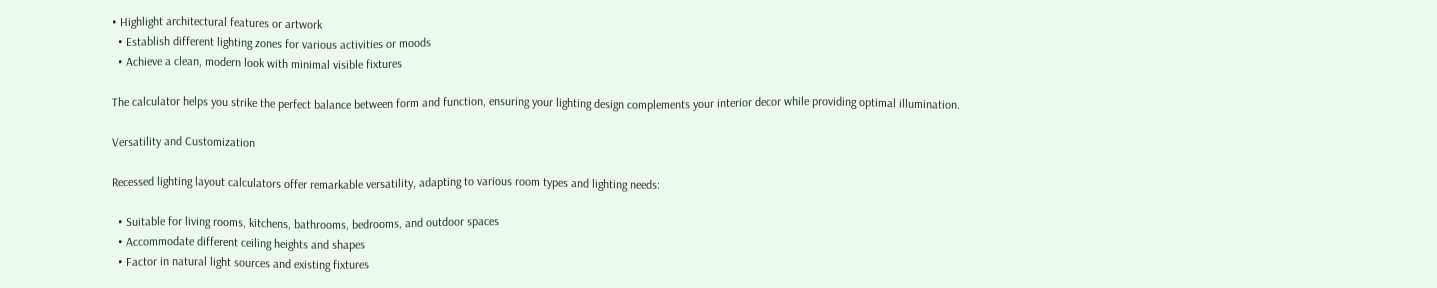• Highlight architectural features or artwork
  • Establish different lighting zones for various activities or moods
  • Achieve a clean, modern look with minimal visible fixtures

The calculator helps you strike the perfect balance between form and function, ensuring your lighting design complements your interior decor while providing optimal illumination.

Versatility and Customization

Recessed lighting layout calculators offer remarkable versatility, adapting to various room types and lighting needs:

  • Suitable for living rooms, kitchens, bathrooms, bedrooms, and outdoor spaces
  • Accommodate different ceiling heights and shapes
  • Factor in natural light sources and existing fixtures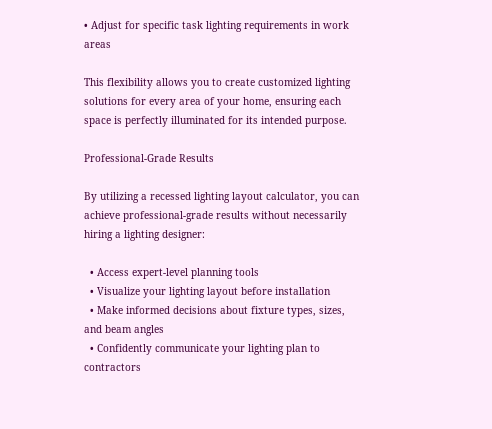• Adjust for specific task lighting requirements in work areas

This flexibility allows you to create customized lighting solutions for every area of your home, ensuring each space is perfectly illuminated for its intended purpose.

Professional-Grade Results

By utilizing a recessed lighting layout calculator, you can achieve professional-grade results without necessarily hiring a lighting designer:

  • Access expert-level planning tools
  • Visualize your lighting layout before installation
  • Make informed decisions about fixture types, sizes, and beam angles
  • Confidently communicate your lighting plan to contractors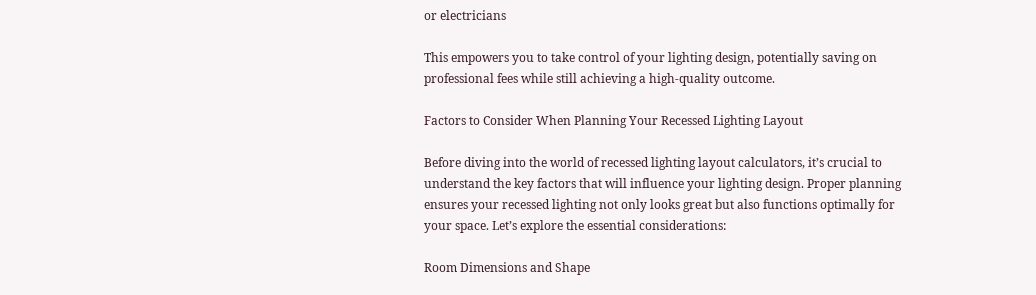or electricians

This empowers you to take control of your lighting design, potentially saving on professional fees while still achieving a high-quality outcome.

Factors to Consider When Planning Your Recessed Lighting Layout

Before diving into the world of recessed lighting layout calculators, it’s crucial to understand the key factors that will influence your lighting design. Proper planning ensures your recessed lighting not only looks great but also functions optimally for your space. Let’s explore the essential considerations:

Room Dimensions and Shape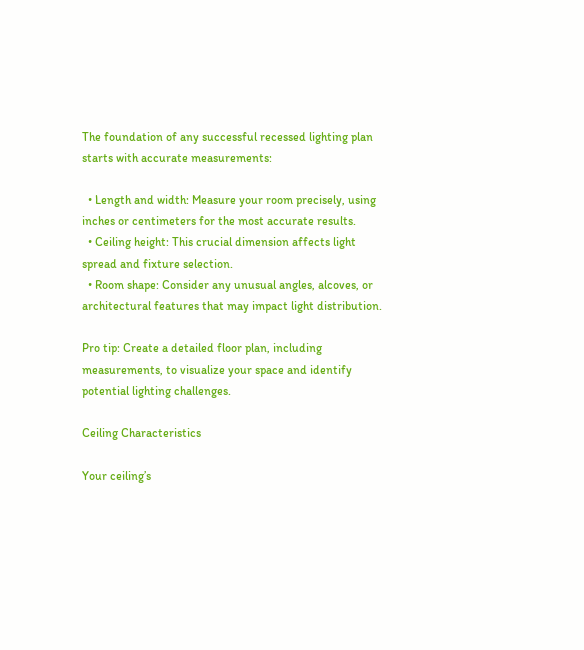The foundation of any successful recessed lighting plan starts with accurate measurements:

  • Length and width: Measure your room precisely, using inches or centimeters for the most accurate results.
  • Ceiling height: This crucial dimension affects light spread and fixture selection.
  • Room shape: Consider any unusual angles, alcoves, or architectural features that may impact light distribution.

Pro tip: Create a detailed floor plan, including measurements, to visualize your space and identify potential lighting challenges.

Ceiling Characteristics

Your ceiling’s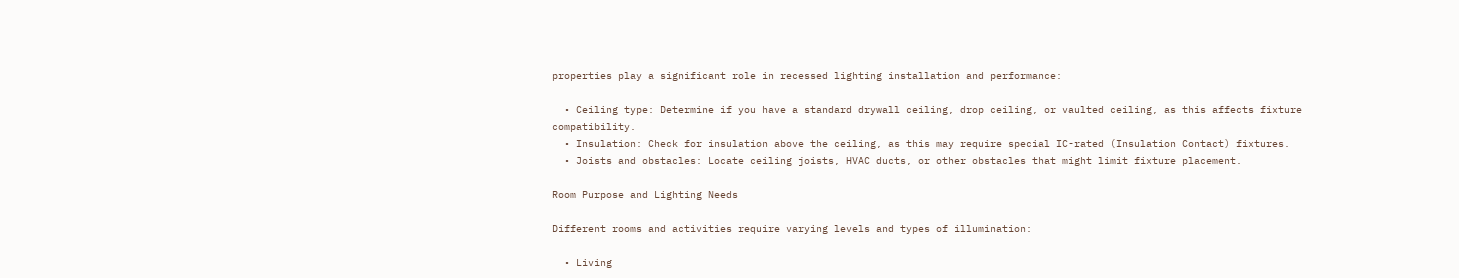properties play a significant role in recessed lighting installation and performance:

  • Ceiling type: Determine if you have a standard drywall ceiling, drop ceiling, or vaulted ceiling, as this affects fixture compatibility.
  • Insulation: Check for insulation above the ceiling, as this may require special IC-rated (Insulation Contact) fixtures.
  • Joists and obstacles: Locate ceiling joists, HVAC ducts, or other obstacles that might limit fixture placement.

Room Purpose and Lighting Needs

Different rooms and activities require varying levels and types of illumination:

  • Living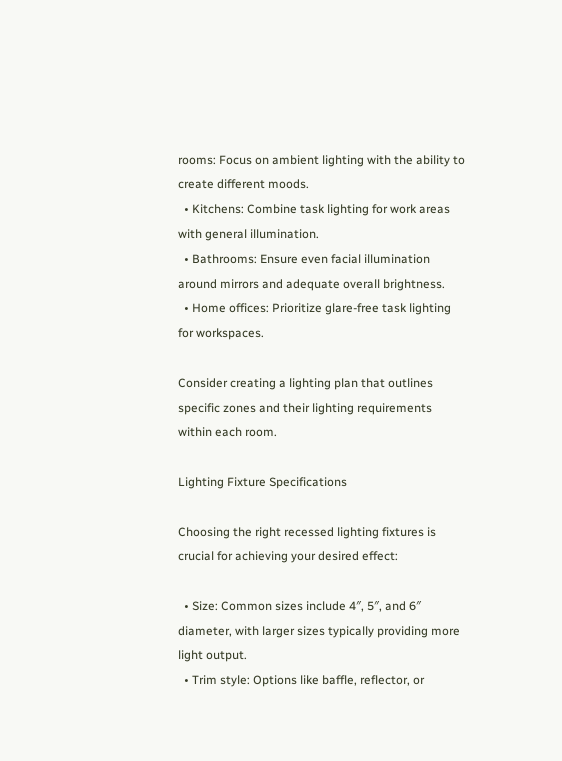rooms: Focus on ambient lighting with the ability to create different moods.
  • Kitchens: Combine task lighting for work areas with general illumination.
  • Bathrooms: Ensure even facial illumination around mirrors and adequate overall brightness.
  • Home offices: Prioritize glare-free task lighting for workspaces.

Consider creating a lighting plan that outlines specific zones and their lighting requirements within each room.

Lighting Fixture Specifications

Choosing the right recessed lighting fixtures is crucial for achieving your desired effect:

  • Size: Common sizes include 4″, 5″, and 6″ diameter, with larger sizes typically providing more light output.
  • Trim style: Options like baffle, reflector, or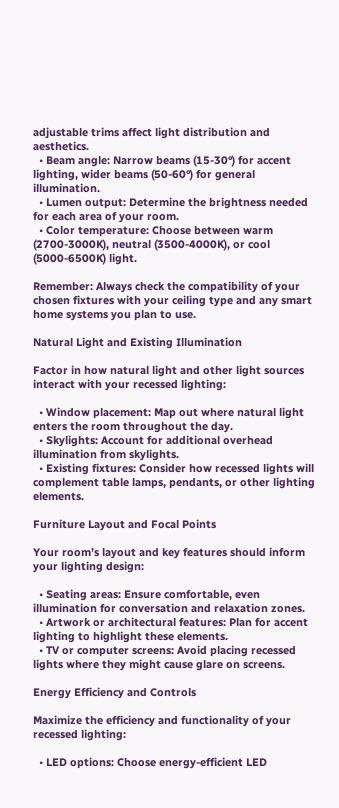adjustable trims affect light distribution and aesthetics.
  • Beam angle: Narrow beams (15-30°) for accent lighting, wider beams (50-60°) for general illumination.
  • Lumen output: Determine the brightness needed for each area of your room.
  • Color temperature: Choose between warm (2700-3000K), neutral (3500-4000K), or cool (5000-6500K) light.

Remember: Always check the compatibility of your chosen fixtures with your ceiling type and any smart home systems you plan to use.

Natural Light and Existing Illumination

Factor in how natural light and other light sources interact with your recessed lighting:

  • Window placement: Map out where natural light enters the room throughout the day.
  • Skylights: Account for additional overhead illumination from skylights.
  • Existing fixtures: Consider how recessed lights will complement table lamps, pendants, or other lighting elements.

Furniture Layout and Focal Points

Your room’s layout and key features should inform your lighting design:

  • Seating areas: Ensure comfortable, even illumination for conversation and relaxation zones.
  • Artwork or architectural features: Plan for accent lighting to highlight these elements.
  • TV or computer screens: Avoid placing recessed lights where they might cause glare on screens.

Energy Efficiency and Controls

Maximize the efficiency and functionality of your recessed lighting:

  • LED options: Choose energy-efficient LED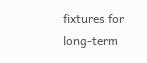fixtures for long-term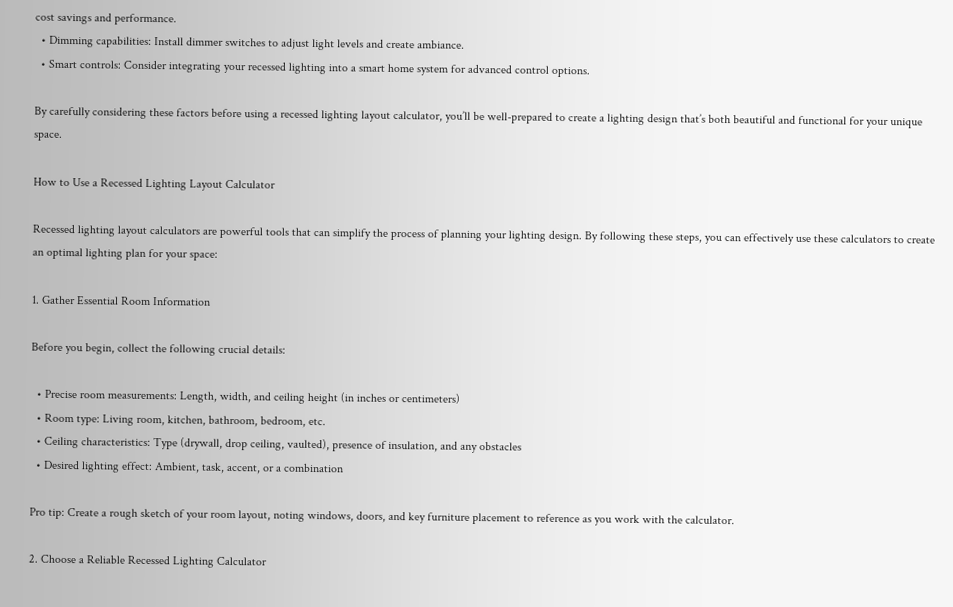cost savings and performance.
  • Dimming capabilities: Install dimmer switches to adjust light levels and create ambiance.
  • Smart controls: Consider integrating your recessed lighting into a smart home system for advanced control options.

By carefully considering these factors before using a recessed lighting layout calculator, you’ll be well-prepared to create a lighting design that’s both beautiful and functional for your unique space.

How to Use a Recessed Lighting Layout Calculator

Recessed lighting layout calculators are powerful tools that can simplify the process of planning your lighting design. By following these steps, you can effectively use these calculators to create an optimal lighting plan for your space:

1. Gather Essential Room Information

Before you begin, collect the following crucial details:

  • Precise room measurements: Length, width, and ceiling height (in inches or centimeters)
  • Room type: Living room, kitchen, bathroom, bedroom, etc.
  • Ceiling characteristics: Type (drywall, drop ceiling, vaulted), presence of insulation, and any obstacles
  • Desired lighting effect: Ambient, task, accent, or a combination

Pro tip: Create a rough sketch of your room layout, noting windows, doors, and key furniture placement to reference as you work with the calculator.

2. Choose a Reliable Recessed Lighting Calculator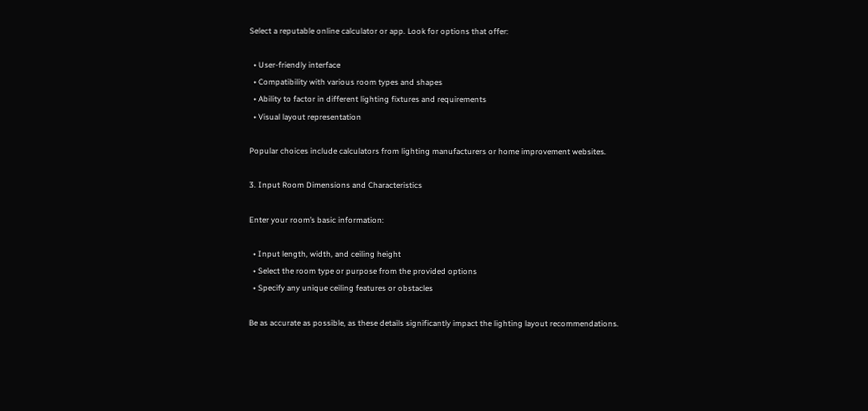Select a reputable online calculator or app. Look for options that offer:

  • User-friendly interface
  • Compatibility with various room types and shapes
  • Ability to factor in different lighting fixtures and requirements
  • Visual layout representation

Popular choices include calculators from lighting manufacturers or home improvement websites.

3. Input Room Dimensions and Characteristics

Enter your room’s basic information:

  • Input length, width, and ceiling height
  • Select the room type or purpose from the provided options
  • Specify any unique ceiling features or obstacles

Be as accurate as possible, as these details significantly impact the lighting layout recommendations.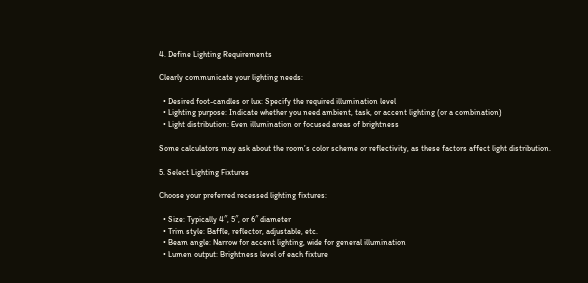4. Define Lighting Requirements

Clearly communicate your lighting needs:

  • Desired foot-candles or lux: Specify the required illumination level
  • Lighting purpose: Indicate whether you need ambient, task, or accent lighting (or a combination)
  • Light distribution: Even illumination or focused areas of brightness

Some calculators may ask about the room’s color scheme or reflectivity, as these factors affect light distribution.

5. Select Lighting Fixtures

Choose your preferred recessed lighting fixtures:

  • Size: Typically 4″, 5″, or 6″ diameter
  • Trim style: Baffle, reflector, adjustable, etc.
  • Beam angle: Narrow for accent lighting, wide for general illumination
  • Lumen output: Brightness level of each fixture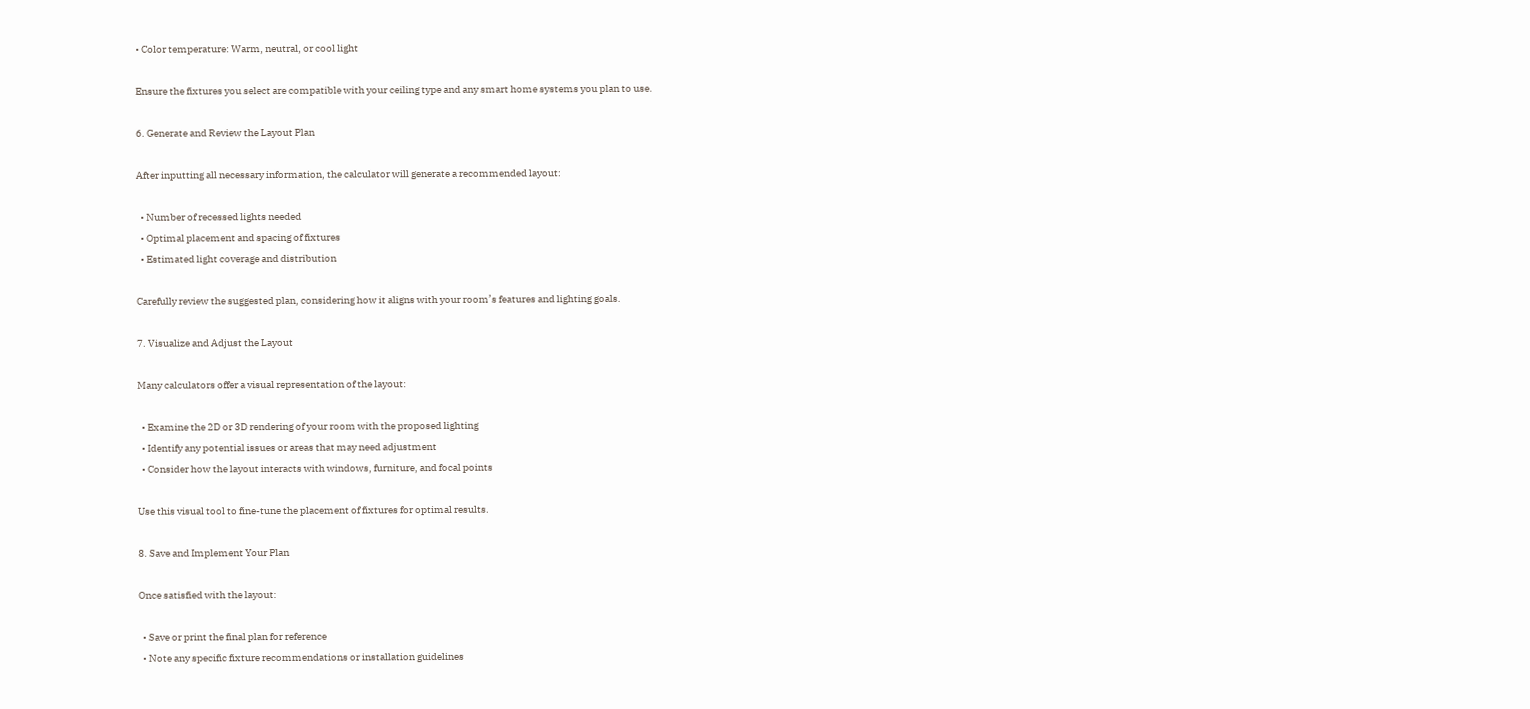• Color temperature: Warm, neutral, or cool light

Ensure the fixtures you select are compatible with your ceiling type and any smart home systems you plan to use.

6. Generate and Review the Layout Plan

After inputting all necessary information, the calculator will generate a recommended layout:

  • Number of recessed lights needed
  • Optimal placement and spacing of fixtures
  • Estimated light coverage and distribution

Carefully review the suggested plan, considering how it aligns with your room’s features and lighting goals.

7. Visualize and Adjust the Layout

Many calculators offer a visual representation of the layout:

  • Examine the 2D or 3D rendering of your room with the proposed lighting
  • Identify any potential issues or areas that may need adjustment
  • Consider how the layout interacts with windows, furniture, and focal points

Use this visual tool to fine-tune the placement of fixtures for optimal results.

8. Save and Implement Your Plan

Once satisfied with the layout:

  • Save or print the final plan for reference
  • Note any specific fixture recommendations or installation guidelines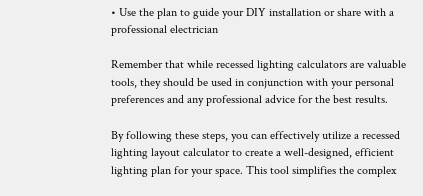• Use the plan to guide your DIY installation or share with a professional electrician

Remember that while recessed lighting calculators are valuable tools, they should be used in conjunction with your personal preferences and any professional advice for the best results.

By following these steps, you can effectively utilize a recessed lighting layout calculator to create a well-designed, efficient lighting plan for your space. This tool simplifies the complex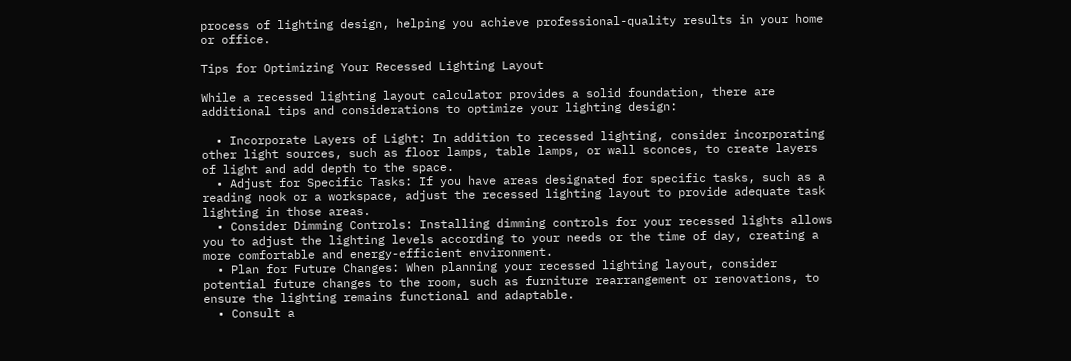process of lighting design, helping you achieve professional-quality results in your home or office.

Tips for Optimizing Your Recessed Lighting Layout

While a recessed lighting layout calculator provides a solid foundation, there are additional tips and considerations to optimize your lighting design:

  • Incorporate Layers of Light: In addition to recessed lighting, consider incorporating other light sources, such as floor lamps, table lamps, or wall sconces, to create layers of light and add depth to the space.
  • Adjust for Specific Tasks: If you have areas designated for specific tasks, such as a reading nook or a workspace, adjust the recessed lighting layout to provide adequate task lighting in those areas.
  • Consider Dimming Controls: Installing dimming controls for your recessed lights allows you to adjust the lighting levels according to your needs or the time of day, creating a more comfortable and energy-efficient environment.
  • Plan for Future Changes: When planning your recessed lighting layout, consider potential future changes to the room, such as furniture rearrangement or renovations, to ensure the lighting remains functional and adaptable.
  • Consult a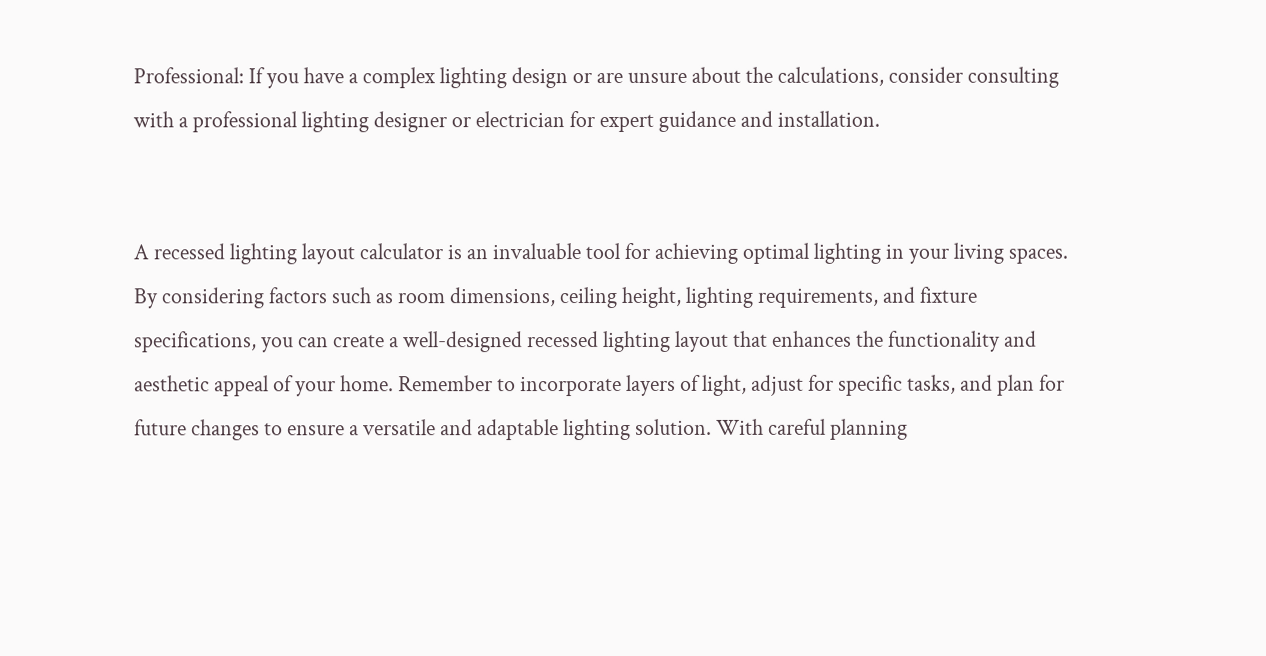Professional: If you have a complex lighting design or are unsure about the calculations, consider consulting with a professional lighting designer or electrician for expert guidance and installation.


A recessed lighting layout calculator is an invaluable tool for achieving optimal lighting in your living spaces. By considering factors such as room dimensions, ceiling height, lighting requirements, and fixture specifications, you can create a well-designed recessed lighting layout that enhances the functionality and aesthetic appeal of your home. Remember to incorporate layers of light, adjust for specific tasks, and plan for future changes to ensure a versatile and adaptable lighting solution. With careful planning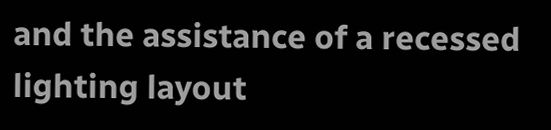and the assistance of a recessed lighting layout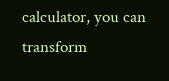calculator, you can transform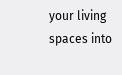your living spaces into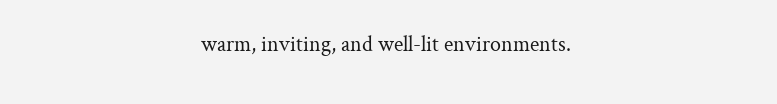warm, inviting, and well-lit environments.